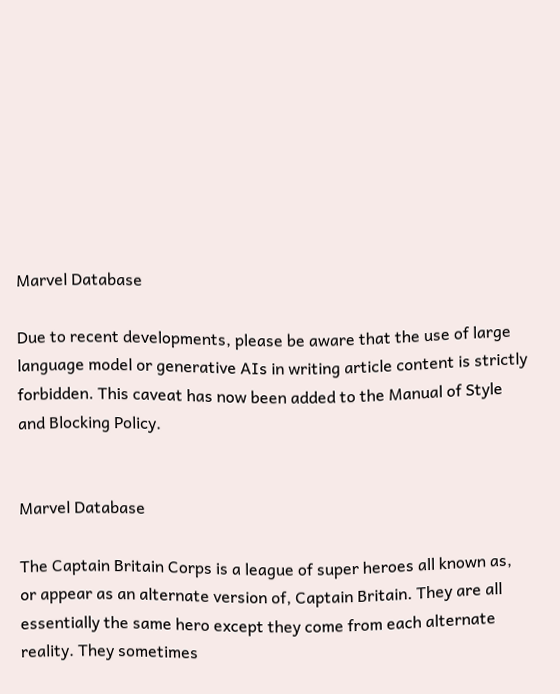Marvel Database

Due to recent developments, please be aware that the use of large language model or generative AIs in writing article content is strictly forbidden. This caveat has now been added to the Manual of Style and Blocking Policy.


Marvel Database

The Captain Britain Corps is a league of super heroes all known as, or appear as an alternate version of, Captain Britain. They are all essentially the same hero except they come from each alternate reality. They sometimes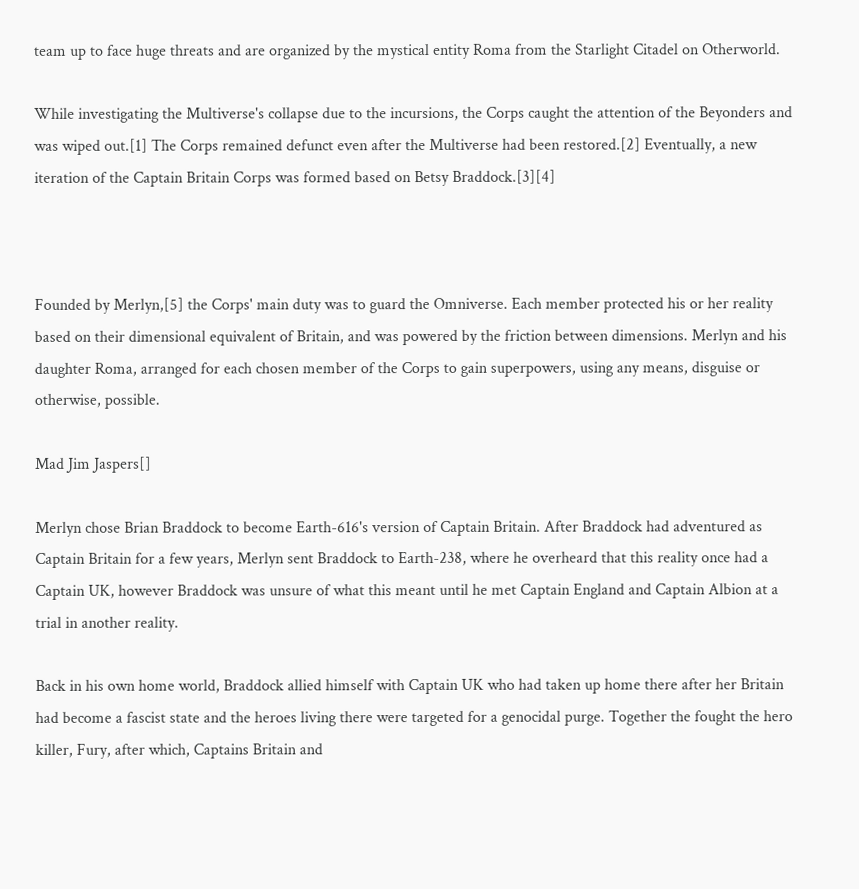team up to face huge threats and are organized by the mystical entity Roma from the Starlight Citadel on Otherworld.

While investigating the Multiverse's collapse due to the incursions, the Corps caught the attention of the Beyonders and was wiped out.[1] The Corps remained defunct even after the Multiverse had been restored.[2] Eventually, a new iteration of the Captain Britain Corps was formed based on Betsy Braddock.[3][4]



Founded by Merlyn,[5] the Corps' main duty was to guard the Omniverse. Each member protected his or her reality based on their dimensional equivalent of Britain, and was powered by the friction between dimensions. Merlyn and his daughter Roma, arranged for each chosen member of the Corps to gain superpowers, using any means, disguise or otherwise, possible.

Mad Jim Jaspers[]

Merlyn chose Brian Braddock to become Earth-616's version of Captain Britain. After Braddock had adventured as Captain Britain for a few years, Merlyn sent Braddock to Earth-238, where he overheard that this reality once had a Captain UK, however Braddock was unsure of what this meant until he met Captain England and Captain Albion at a trial in another reality.

Back in his own home world, Braddock allied himself with Captain UK who had taken up home there after her Britain had become a fascist state and the heroes living there were targeted for a genocidal purge. Together the fought the hero killer, Fury, after which, Captains Britain and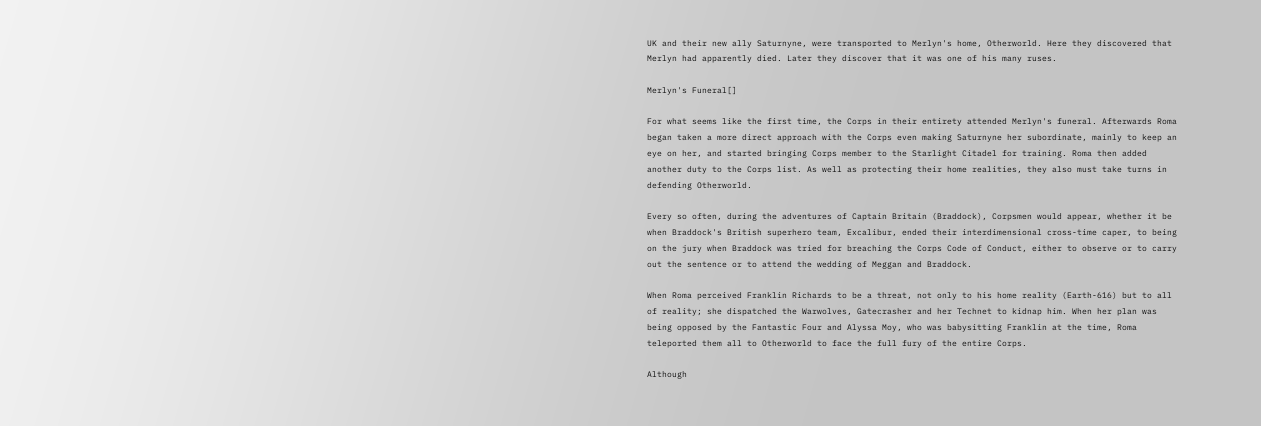UK and their new ally Saturnyne, were transported to Merlyn's home, Otherworld. Here they discovered that Merlyn had apparently died. Later they discover that it was one of his many ruses.

Merlyn's Funeral[]

For what seems like the first time, the Corps in their entirety attended Merlyn's funeral. Afterwards Roma began taken a more direct approach with the Corps even making Saturnyne her subordinate, mainly to keep an eye on her, and started bringing Corps member to the Starlight Citadel for training. Roma then added another duty to the Corps list. As well as protecting their home realities, they also must take turns in defending Otherworld.

Every so often, during the adventures of Captain Britain (Braddock), Corpsmen would appear, whether it be when Braddock's British superhero team, Excalibur, ended their interdimensional cross-time caper, to being on the jury when Braddock was tried for breaching the Corps Code of Conduct, either to observe or to carry out the sentence or to attend the wedding of Meggan and Braddock.

When Roma perceived Franklin Richards to be a threat, not only to his home reality (Earth-616) but to all of reality; she dispatched the Warwolves, Gatecrasher and her Technet to kidnap him. When her plan was being opposed by the Fantastic Four and Alyssa Moy, who was babysitting Franklin at the time, Roma teleported them all to Otherworld to face the full fury of the entire Corps.

Although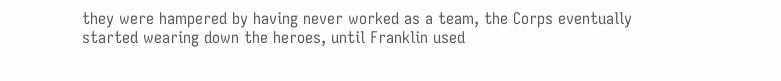they were hampered by having never worked as a team, the Corps eventually started wearing down the heroes, until Franklin used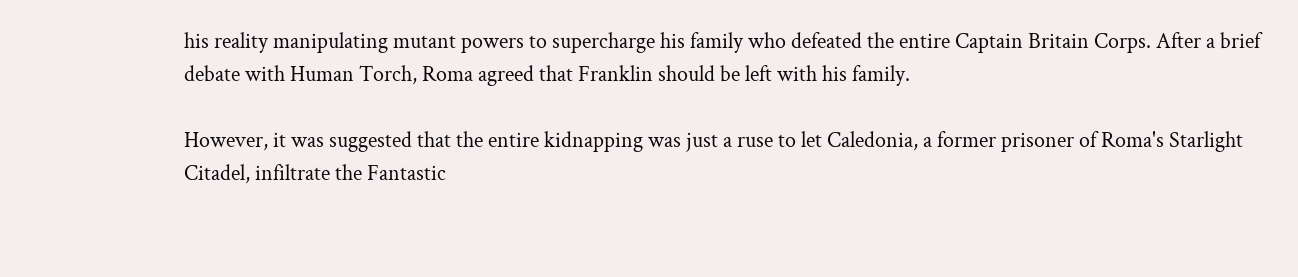his reality manipulating mutant powers to supercharge his family who defeated the entire Captain Britain Corps. After a brief debate with Human Torch, Roma agreed that Franklin should be left with his family.

However, it was suggested that the entire kidnapping was just a ruse to let Caledonia, a former prisoner of Roma's Starlight Citadel, infiltrate the Fantastic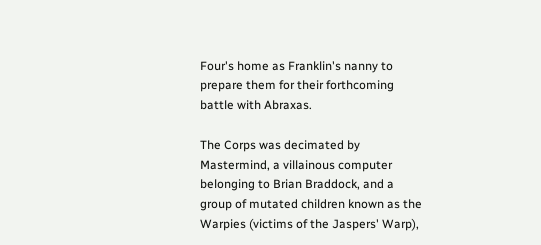Four's home as Franklin's nanny to prepare them for their forthcoming battle with Abraxas.

The Corps was decimated by Mastermind, a villainous computer belonging to Brian Braddock, and a group of mutated children known as the Warpies (victims of the Jaspers' Warp),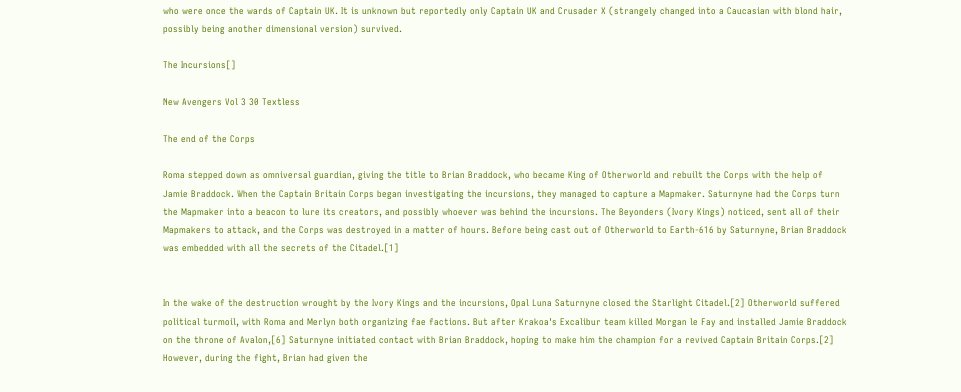who were once the wards of Captain UK. It is unknown but reportedly only Captain UK and Crusader X (strangely changed into a Caucasian with blond hair, possibly being another dimensional version) survived.

The Incursions[]

New Avengers Vol 3 30 Textless

The end of the Corps

Roma stepped down as omniversal guardian, giving the title to Brian Braddock, who became King of Otherworld and rebuilt the Corps with the help of Jamie Braddock. When the Captain Britain Corps began investigating the incursions, they managed to capture a Mapmaker. Saturnyne had the Corps turn the Mapmaker into a beacon to lure its creators, and possibly whoever was behind the incursions. The Beyonders (Ivory Kings) noticed, sent all of their Mapmakers to attack, and the Corps was destroyed in a matter of hours. Before being cast out of Otherworld to Earth-616 by Saturnyne, Brian Braddock was embedded with all the secrets of the Citadel.[1]


In the wake of the destruction wrought by the Ivory Kings and the incursions, Opal Luna Saturnyne closed the Starlight Citadel.[2] Otherworld suffered political turmoil, with Roma and Merlyn both organizing fae factions. But after Krakoa's Excalibur team killed Morgan le Fay and installed Jamie Braddock on the throne of Avalon,[6] Saturnyne initiated contact with Brian Braddock, hoping to make him the champion for a revived Captain Britain Corps.[2] However, during the fight, Brian had given the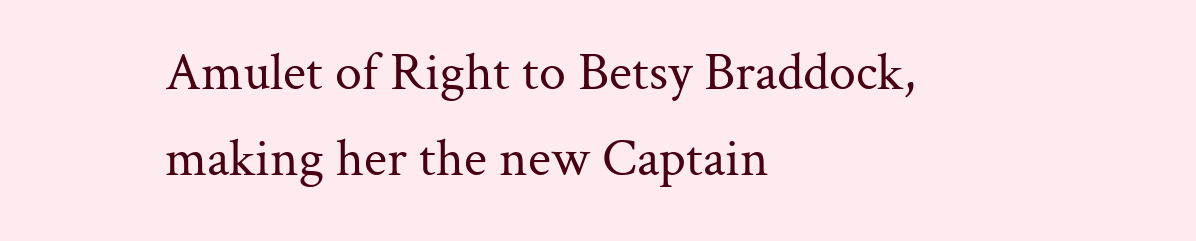Amulet of Right to Betsy Braddock, making her the new Captain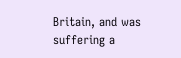Britain, and was suffering a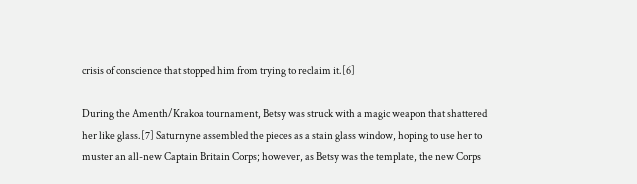crisis of conscience that stopped him from trying to reclaim it.[6]

During the Amenth/Krakoa tournament, Betsy was struck with a magic weapon that shattered her like glass.[7] Saturnyne assembled the pieces as a stain glass window, hoping to use her to muster an all-new Captain Britain Corps; however, as Betsy was the template, the new Corps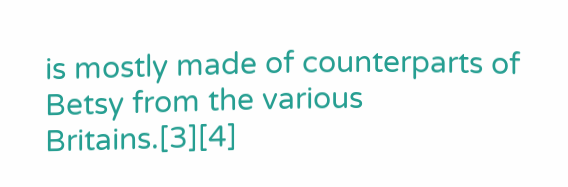is mostly made of counterparts of Betsy from the various Britains.[3][4]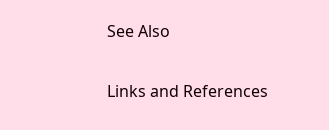See Also

Links and References